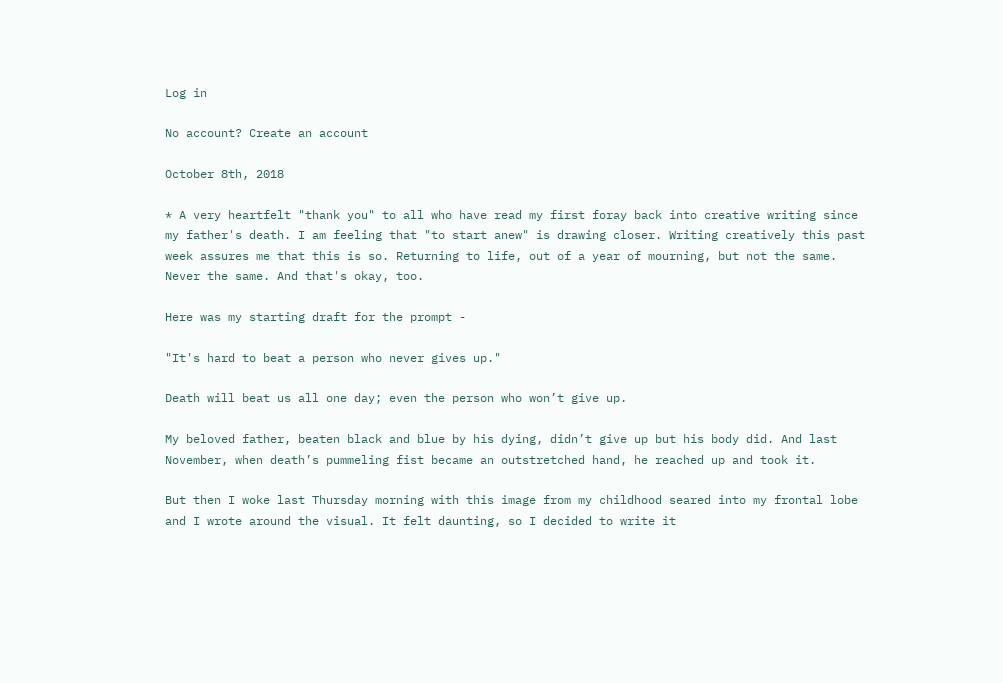Log in

No account? Create an account

October 8th, 2018

* A very heartfelt "thank you" to all who have read my first foray back into creative writing since my father's death. I am feeling that "to start anew" is drawing closer. Writing creatively this past week assures me that this is so. Returning to life, out of a year of mourning, but not the same. Never the same. And that's okay, too.

Here was my starting draft for the prompt -

"It's hard to beat a person who never gives up."

Death will beat us all one day; even the person who won’t give up.

My beloved father, beaten black and blue by his dying, didn’t give up but his body did. And last November, when death’s pummeling fist became an outstretched hand, he reached up and took it.

But then I woke last Thursday morning with this image from my childhood seared into my frontal lobe and I wrote around the visual. It felt daunting, so I decided to write it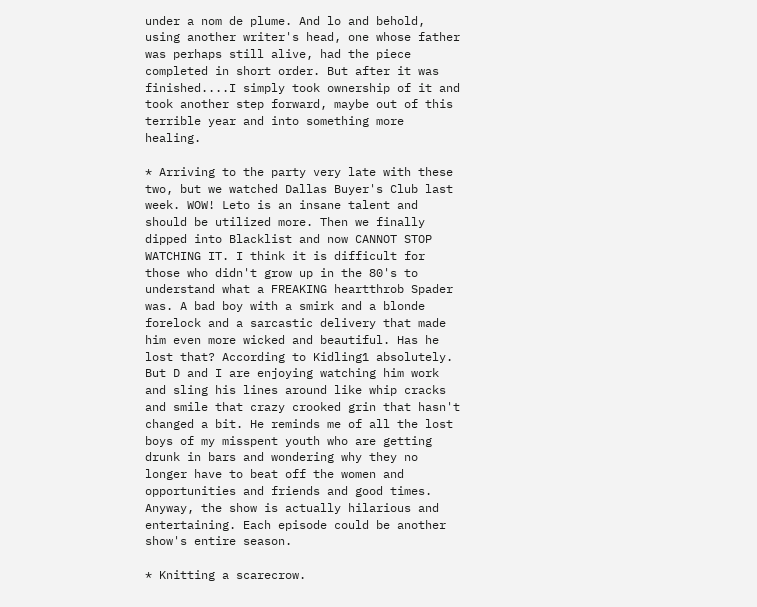under a nom de plume. And lo and behold, using another writer's head, one whose father was perhaps still alive, had the piece completed in short order. But after it was finished....I simply took ownership of it and took another step forward, maybe out of this terrible year and into something more healing.

* Arriving to the party very late with these two, but we watched Dallas Buyer's Club last week. WOW! Leto is an insane talent and should be utilized more. Then we finally dipped into Blacklist and now CANNOT STOP WATCHING IT. I think it is difficult for those who didn't grow up in the 80's to understand what a FREAKING heartthrob Spader was. A bad boy with a smirk and a blonde forelock and a sarcastic delivery that made him even more wicked and beautiful. Has he lost that? According to Kidling1 absolutely. But D and I are enjoying watching him work and sling his lines around like whip cracks and smile that crazy crooked grin that hasn't changed a bit. He reminds me of all the lost boys of my misspent youth who are getting drunk in bars and wondering why they no longer have to beat off the women and opportunities and friends and good times. Anyway, the show is actually hilarious and entertaining. Each episode could be another show's entire season.

* Knitting a scarecrow.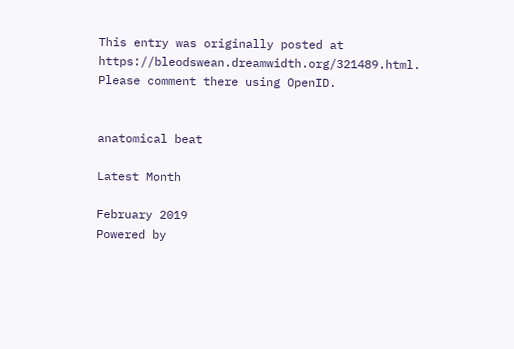This entry was originally posted at https://bleodswean.dreamwidth.org/321489.html. Please comment there using OpenID.


anatomical beat

Latest Month

February 2019
Powered by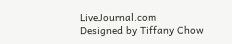LiveJournal.com
Designed by Tiffany Chow